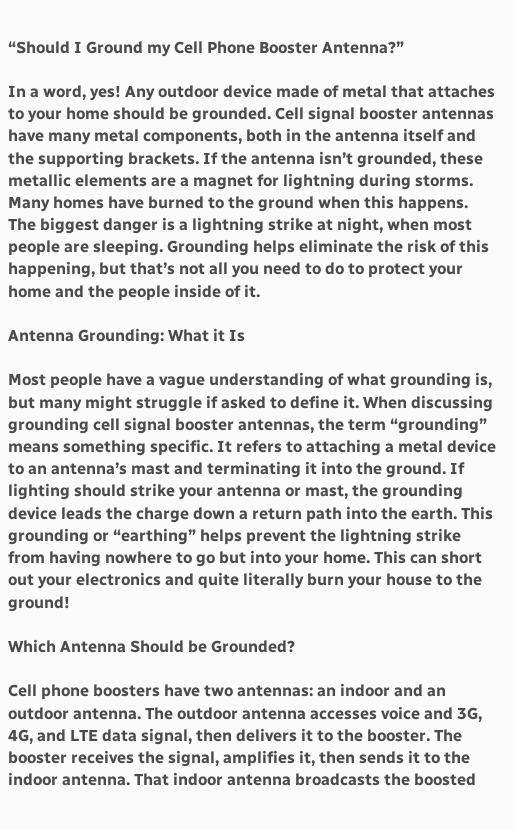“Should I Ground my Cell Phone Booster Antenna?”

In a word, yes! Any outdoor device made of metal that attaches to your home should be grounded. Cell signal booster antennas have many metal components, both in the antenna itself and the supporting brackets. If the antenna isn’t grounded, these metallic elements are a magnet for lightning during storms. Many homes have burned to the ground when this happens. The biggest danger is a lightning strike at night, when most people are sleeping. Grounding helps eliminate the risk of this happening, but that’s not all you need to do to protect your home and the people inside of it.

Antenna Grounding: What it Is

Most people have a vague understanding of what grounding is, but many might struggle if asked to define it. When discussing grounding cell signal booster antennas, the term “grounding” means something specific. It refers to attaching a metal device to an antenna’s mast and terminating it into the ground. If lighting should strike your antenna or mast, the grounding device leads the charge down a return path into the earth. This grounding or “earthing” helps prevent the lightning strike from having nowhere to go but into your home. This can short out your electronics and quite literally burn your house to the ground!

Which Antenna Should be Grounded?

Cell phone boosters have two antennas: an indoor and an outdoor antenna. The outdoor antenna accesses voice and 3G, 4G, and LTE data signal, then delivers it to the booster. The booster receives the signal, amplifies it, then sends it to the indoor antenna. That indoor antenna broadcasts the boosted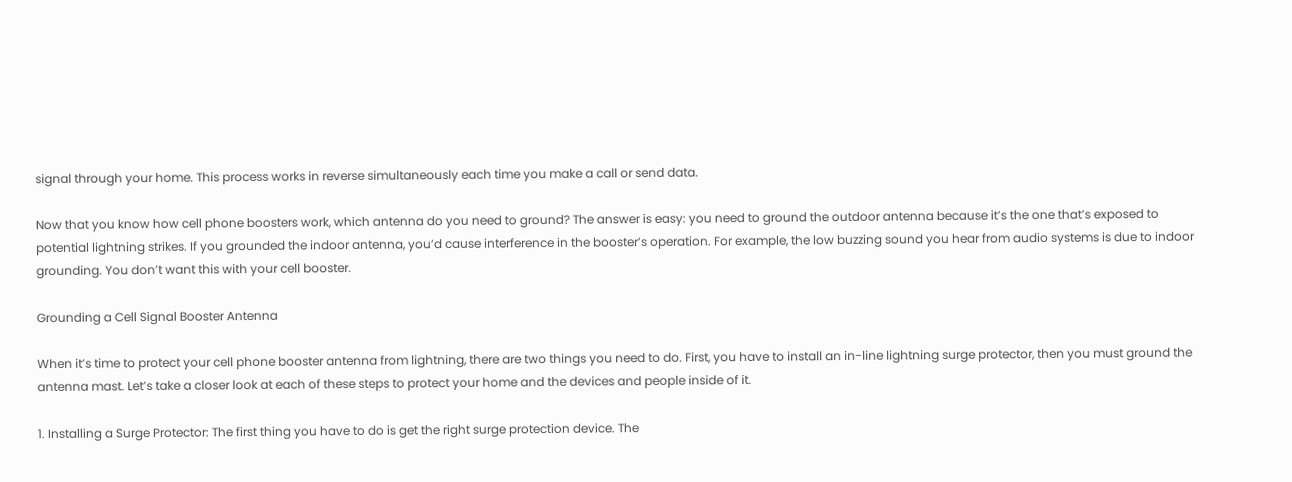signal through your home. This process works in reverse simultaneously each time you make a call or send data.

Now that you know how cell phone boosters work, which antenna do you need to ground? The answer is easy: you need to ground the outdoor antenna because it’s the one that’s exposed to potential lightning strikes. If you grounded the indoor antenna, you’d cause interference in the booster’s operation. For example, the low buzzing sound you hear from audio systems is due to indoor grounding. You don’t want this with your cell booster.

Grounding a Cell Signal Booster Antenna

When it’s time to protect your cell phone booster antenna from lightning, there are two things you need to do. First, you have to install an in-line lightning surge protector, then you must ground the antenna mast. Let’s take a closer look at each of these steps to protect your home and the devices and people inside of it.

1. Installing a Surge Protector: The first thing you have to do is get the right surge protection device. The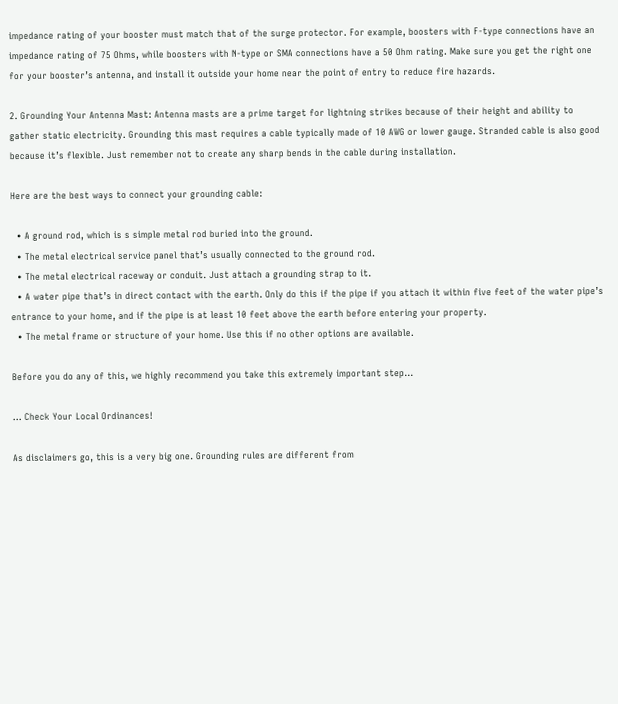impedance rating of your booster must match that of the surge protector. For example, boosters with F-type connections have an impedance rating of 75 Ohms, while boosters with N-type or SMA connections have a 50 Ohm rating. Make sure you get the right one for your booster’s antenna, and install it outside your home near the point of entry to reduce fire hazards.

2. Grounding Your Antenna Mast: Antenna masts are a prime target for lightning strikes because of their height and ability to gather static electricity. Grounding this mast requires a cable typically made of 10 AWG or lower gauge. Stranded cable is also good because it’s flexible. Just remember not to create any sharp bends in the cable during installation.

Here are the best ways to connect your grounding cable:

  • A ground rod, which is s simple metal rod buried into the ground.
  • The metal electrical service panel that’s usually connected to the ground rod.
  • The metal electrical raceway or conduit. Just attach a grounding strap to it.
  • A water pipe that’s in direct contact with the earth. Only do this if the pipe if you attach it within five feet of the water pipe’s entrance to your home, and if the pipe is at least 10 feet above the earth before entering your property.
  • The metal frame or structure of your home. Use this if no other options are available.

Before you do any of this, we highly recommend you take this extremely important step…

… Check Your Local Ordinances!

As disclaimers go, this is a very big one. Grounding rules are different from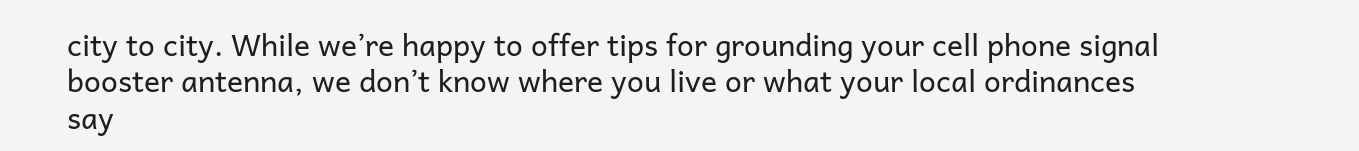city to city. While we’re happy to offer tips for grounding your cell phone signal booster antenna, we don’t know where you live or what your local ordinances say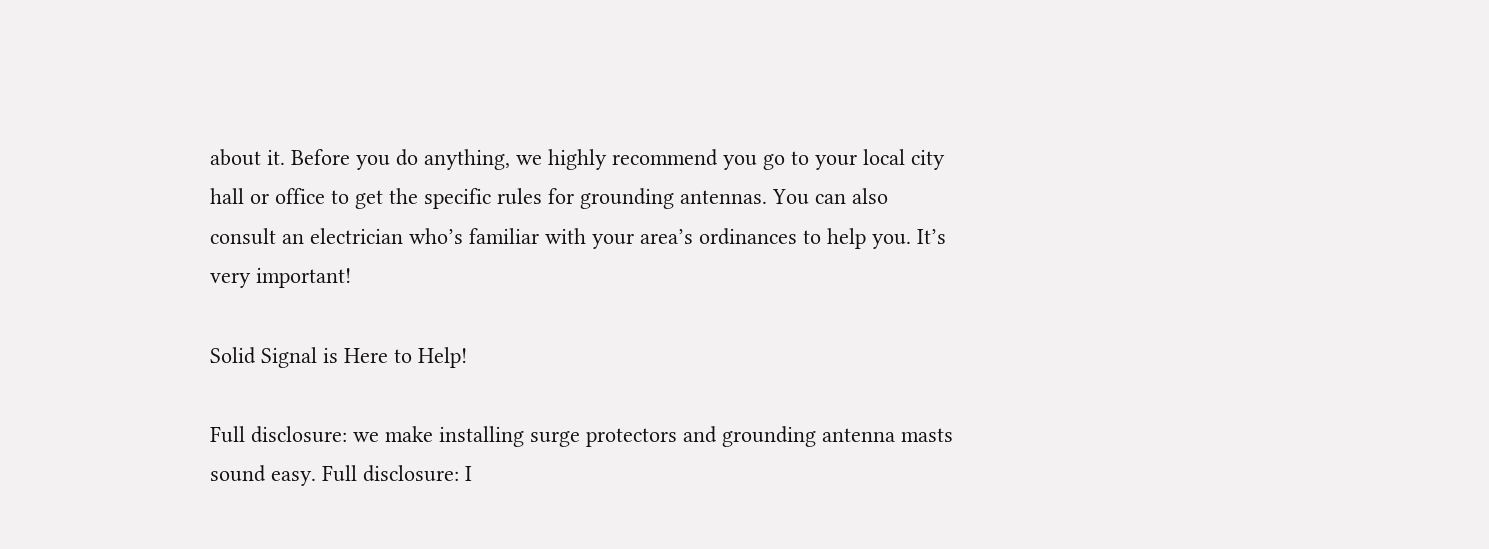about it. Before you do anything, we highly recommend you go to your local city hall or office to get the specific rules for grounding antennas. You can also consult an electrician who’s familiar with your area’s ordinances to help you. It’s very important!

Solid Signal is Here to Help!

Full disclosure: we make installing surge protectors and grounding antenna masts sound easy. Full disclosure: I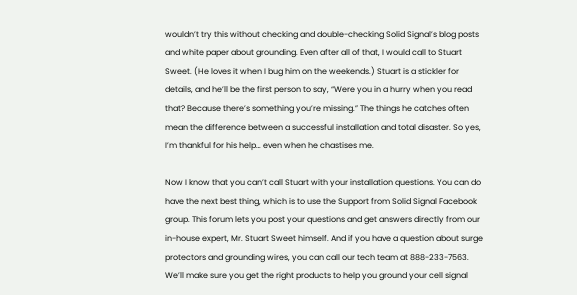wouldn’t try this without checking and double-checking Solid Signal’s blog posts and white paper about grounding. Even after all of that, I would call to Stuart Sweet. (He loves it when I bug him on the weekends.) Stuart is a stickler for details, and he’ll be the first person to say, “Were you in a hurry when you read that? Because there’s something you’re missing.” The things he catches often mean the difference between a successful installation and total disaster. So yes, I’m thankful for his help… even when he chastises me.

Now I know that you can’t call Stuart with your installation questions. You can do have the next best thing, which is to use the Support from Solid Signal Facebook group. This forum lets you post your questions and get answers directly from our in-house expert, Mr. Stuart Sweet himself. And if you have a question about surge protectors and grounding wires, you can call our tech team at 888-233-7563. We’ll make sure you get the right products to help you ground your cell signal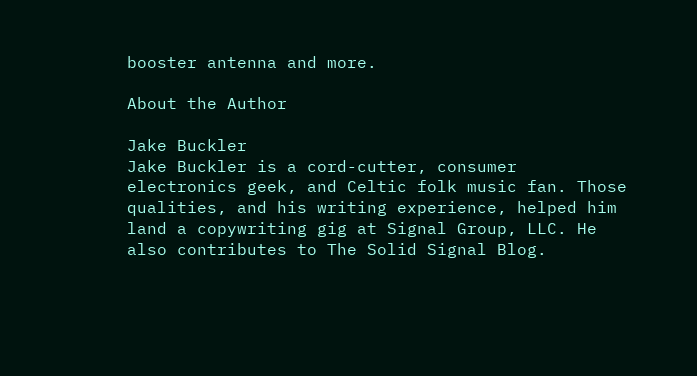booster antenna and more.

About the Author

Jake Buckler
Jake Buckler is a cord-cutter, consumer electronics geek, and Celtic folk music fan. Those qualities, and his writing experience, helped him land a copywriting gig at Signal Group, LLC. He also contributes to The Solid Signal Blog.